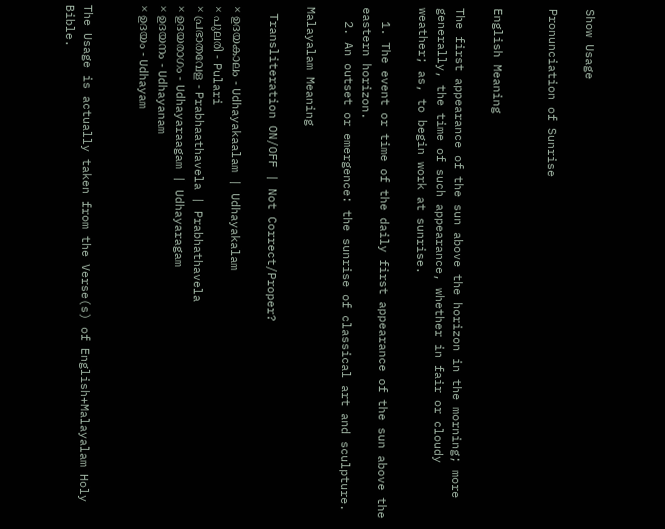Show Usage

Pronunciation of Sunrise


English Meaning

The first appearance of the sun above the horizon in the morning; more generally, the time of such appearance, whether in fair or cloudy weather; as, to begin work at sunrise.

  1. The event or time of the daily first appearance of the sun above the eastern horizon.
  2. An outset or emergence: the sunrise of classical art and sculpture.

Malayalam Meaning

 Transliteration ON/OFF | Not Correct/Proper?

× ഉദയകാലം - Udhayakaalam | Udhayakalam
× പുലരി - Pulari
× പ്രഭാതവേള - Prabhaathavela | Prabhathavela
× ഉദയരാഗം - Udhayaraagam | Udhayaragam
× ഉദയനം - Udhayanam
× ഉദയം - Udhayam


The Usage is actually taken from the Verse(s) of English+Malayalam Holy Bible.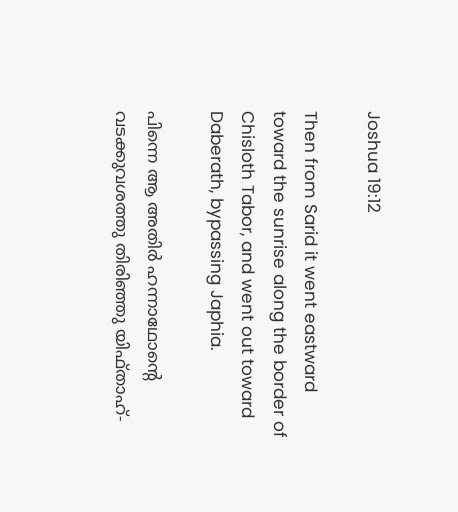Joshua 19:12

Then from Sarid it went eastward toward the sunrise along the border of Chisloth Tabor, and went out toward Daberath, bypassing Japhia.

പിന്നെ ആ അതിർ ഹന്നാഥോന്റെ വടക്കുവശത്തു തിരിഞ്ഞു യിഫ്താഹ്-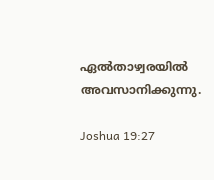ഏൽതാഴ്വരയിൽ അവസാനിക്കുന്നു.

Joshua 19:27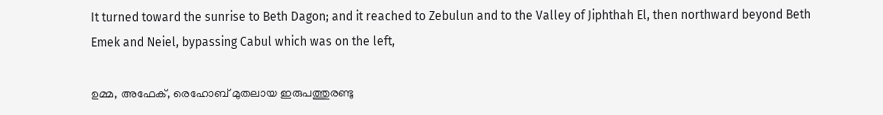It turned toward the sunrise to Beth Dagon; and it reached to Zebulun and to the Valley of Jiphthah El, then northward beyond Beth Emek and Neiel, bypassing Cabul which was on the left,

ഉമ്മ, അഫേക്, രെഹോബ് മുതലായ ഇരുപത്തുരണ്ടു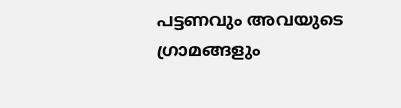പട്ടണവും അവയുടെ ഗ്രാമങ്ങളും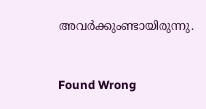അവർക്കുംണ്ടായിരുന്നു.


Found Wrong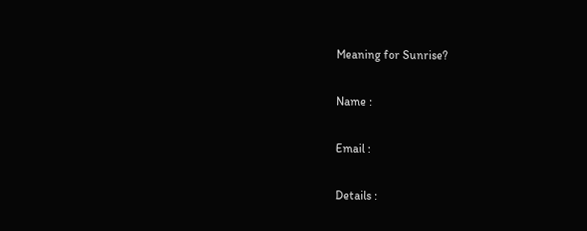Meaning for Sunrise?

Name :

Email :

Details :